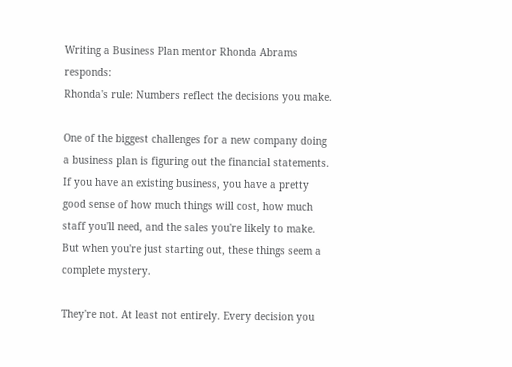Writing a Business Plan mentor Rhonda Abrams responds:
Rhonda's rule: Numbers reflect the decisions you make.

One of the biggest challenges for a new company doing a business plan is figuring out the financial statements. If you have an existing business, you have a pretty good sense of how much things will cost, how much staff you'll need, and the sales you're likely to make. But when you're just starting out, these things seem a complete mystery.

They're not. At least not entirely. Every decision you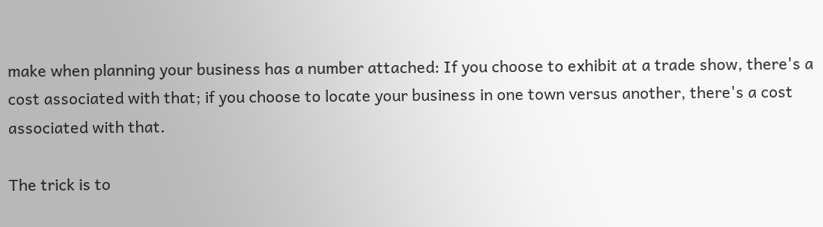make when planning your business has a number attached: If you choose to exhibit at a trade show, there's a cost associated with that; if you choose to locate your business in one town versus another, there's a cost associated with that.

The trick is to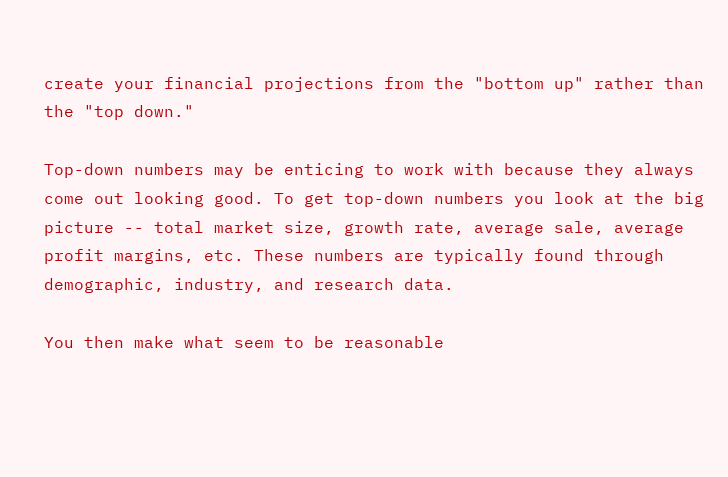create your financial projections from the "bottom up" rather than the "top down."

Top-down numbers may be enticing to work with because they always come out looking good. To get top-down numbers you look at the big picture -- total market size, growth rate, average sale, average profit margins, etc. These numbers are typically found through demographic, industry, and research data.

You then make what seem to be reasonable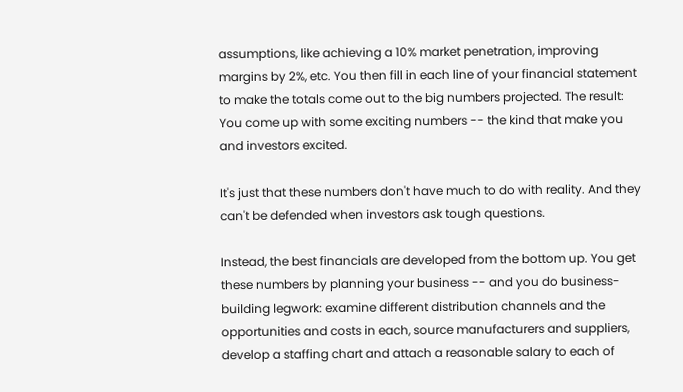assumptions, like achieving a 10% market penetration, improving margins by 2%, etc. You then fill in each line of your financial statement to make the totals come out to the big numbers projected. The result: You come up with some exciting numbers -- the kind that make you and investors excited.

It's just that these numbers don't have much to do with reality. And they can't be defended when investors ask tough questions.

Instead, the best financials are developed from the bottom up. You get these numbers by planning your business -- and you do business-building legwork: examine different distribution channels and the opportunities and costs in each, source manufacturers and suppliers, develop a staffing chart and attach a reasonable salary to each of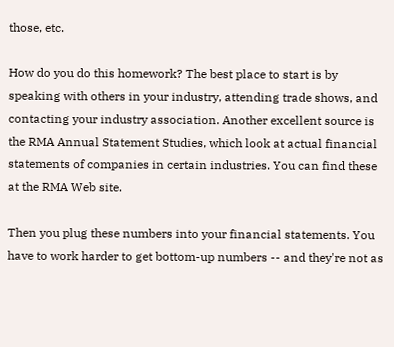those, etc.

How do you do this homework? The best place to start is by speaking with others in your industry, attending trade shows, and contacting your industry association. Another excellent source is the RMA Annual Statement Studies, which look at actual financial statements of companies in certain industries. You can find these at the RMA Web site.

Then you plug these numbers into your financial statements. You have to work harder to get bottom-up numbers -- and they're not as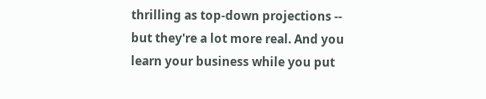thrilling as top-down projections -- but they're a lot more real. And you learn your business while you put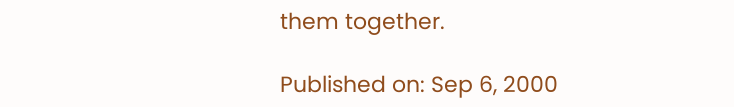them together.

Published on: Sep 6, 2000